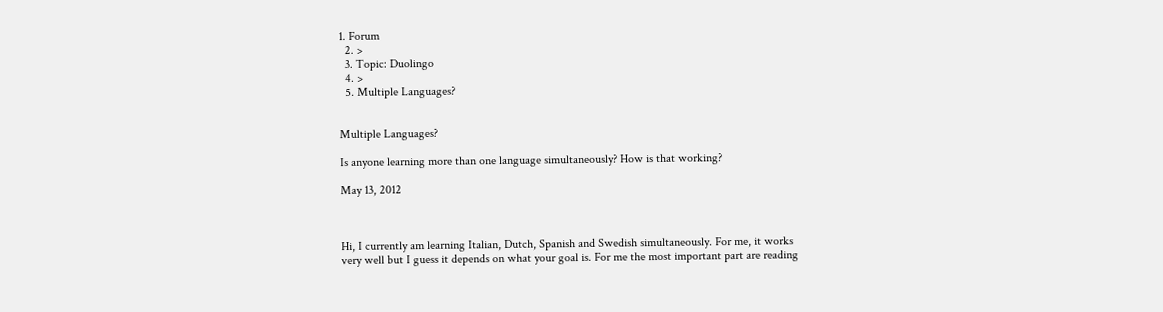1. Forum
  2. >
  3. Topic: Duolingo
  4. >
  5. Multiple Languages?


Multiple Languages?

Is anyone learning more than one language simultaneously? How is that working?

May 13, 2012



Hi, I currently am learning Italian, Dutch, Spanish and Swedish simultaneously. For me, it works very well but I guess it depends on what your goal is. For me the most important part are reading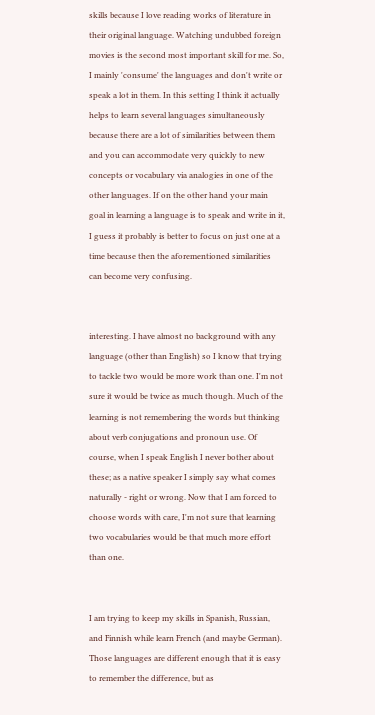skills because I love reading works of literature in their original language. Watching undubbed foreign movies is the second most important skill for me. So, I mainly 'consume' the languages and don't write or speak a lot in them. In this setting I think it actually helps to learn several languages simultaneously because there are a lot of similarities between them and you can accommodate very quickly to new concepts or vocabulary via analogies in one of the other languages. If on the other hand your main goal in learning a language is to speak and write in it, I guess it probably is better to focus on just one at a time because then the aforementioned similarities can become very confusing.


interesting. I have almost no background with any language (other than English) so I know that trying to tackle two would be more work than one. I'm not sure it would be twice as much though. Much of the learning is not remembering the words but thinking about verb conjugations and pronoun use. Of course, when I speak English I never bother about these; as a native speaker I simply say what comes naturally - right or wrong. Now that I am forced to choose words with care, I'm not sure that learning two vocabularies would be that much more effort than one.


I am trying to keep my skills in Spanish, Russian, and Finnish while learn French (and maybe German). Those languages are different enough that it is easy to remember the difference, but as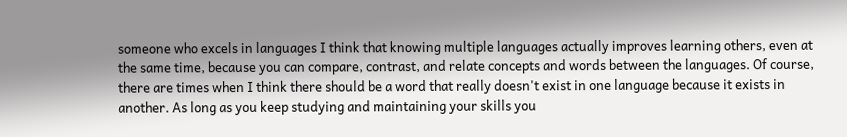someone who excels in languages I think that knowing multiple languages actually improves learning others, even at the same time, because you can compare, contrast, and relate concepts and words between the languages. Of course, there are times when I think there should be a word that really doesn't exist in one language because it exists in another. As long as you keep studying and maintaining your skills you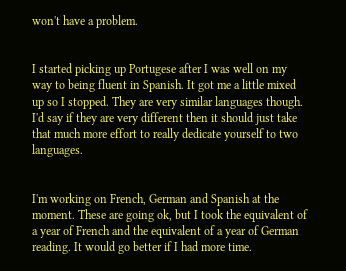won't have a problem.


I started picking up Portugese after I was well on my way to being fluent in Spanish. It got me a little mixed up so I stopped. They are very similar languages though. I'd say if they are very different then it should just take that much more effort to really dedicate yourself to two languages.


I'm working on French, German and Spanish at the moment. These are going ok, but I took the equivalent of a year of French and the equivalent of a year of German reading. It would go better if I had more time.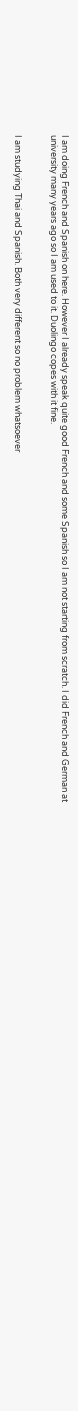I am doing French and Spanish on here. However I already speak quite good French and some Spanish so I am not starting from scratch. I did French and German at university many years ago so I am used to it. Duolingo copes with it fine.


I am studying Thai and Spanish. Both very different so no problem whatsoever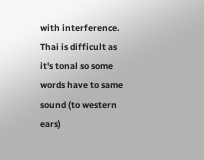with interference. Thai is difficult as it's tonal so some words have to same sound (to western ears)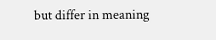but differ in meaning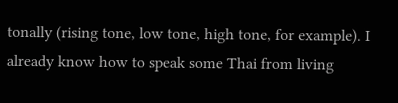tonally (rising tone, low tone, high tone, for example). I already know how to speak some Thai from living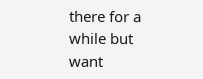there for a while but want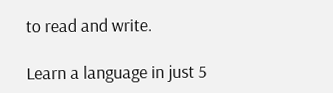to read and write.

Learn a language in just 5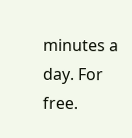minutes a day. For free.